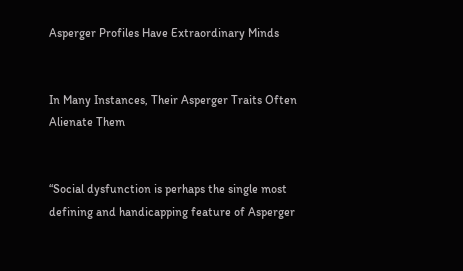Asperger Profiles Have Extraordinary Minds


In Many Instances, Their Asperger Traits Often Alienate Them


“Social dysfunction is perhaps the single most defining and handicapping feature of Asperger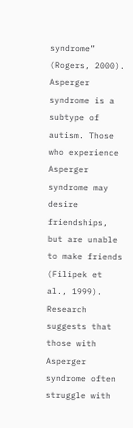syndrome” (Rogers, 2000). Asperger syndrome is a subtype of autism. Those who experience Asperger syndrome may desire friendships, but are unable to make friends (Filipek et al., 1999). Research suggests that those with Asperger syndrome often struggle with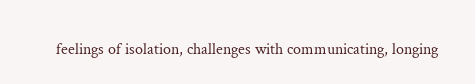feelings of isolation, challenges with communicating, longing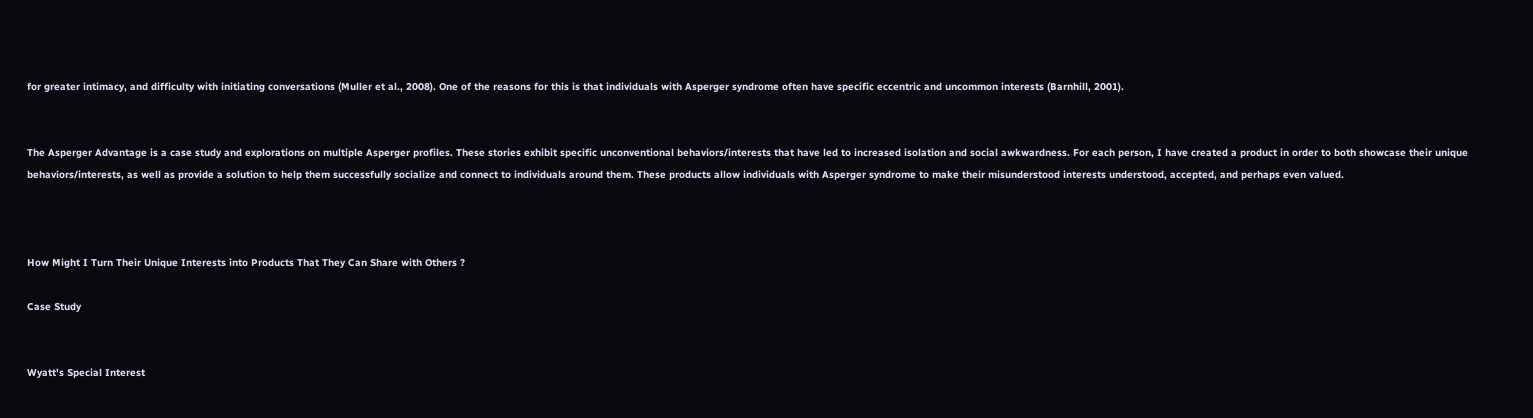for greater intimacy, and difficulty with initiating conversations (Muller et al., 2008). One of the reasons for this is that individuals with Asperger syndrome often have specific eccentric and uncommon interests (Barnhill, 2001).


The Asperger Advantage is a case study and explorations on multiple Asperger profiles. These stories exhibit specific unconventional behaviors/interests that have led to increased isolation and social awkwardness. For each person, I have created a product in order to both showcase their unique behaviors/interests, as well as provide a solution to help them successfully socialize and connect to individuals around them. These products allow individuals with Asperger syndrome to make their misunderstood interests understood, accepted, and perhaps even valued.



How Might I Turn Their Unique Interests into Products That They Can Share with Others ?

Case Study


Wyatt's Special Interest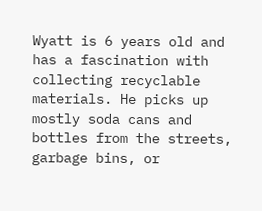Wyatt is 6 years old and has a fascination with collecting recyclable materials. He picks up mostly soda cans and bottles from the streets, garbage bins, or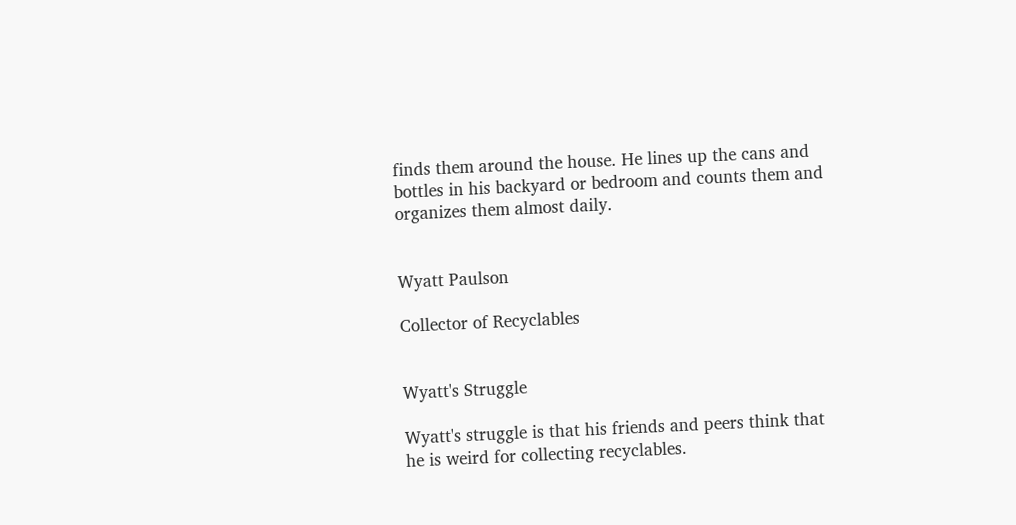finds them around the house. He lines up the cans and bottles in his backyard or bedroom and counts them and organizes them almost daily.


Wyatt Paulson

Collector of Recyclables


Wyatt's Struggle

Wyatt's struggle is that his friends and peers think that he is weird for collecting recyclables.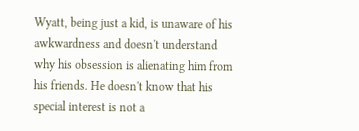Wyatt, being just a kid, is unaware of his awkwardness and doesn't understand why his obsession is alienating him from his friends. He doesn't know that his special interest is not a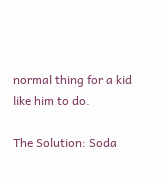normal thing for a kid like him to do.

The Solution: Soda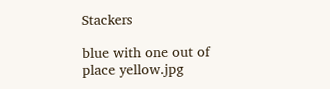Stackers

blue with one out of place yellow.jpg